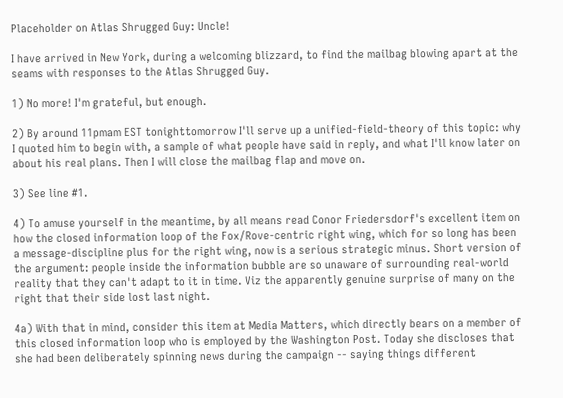Placeholder on Atlas Shrugged Guy: Uncle!

I have arrived in New York, during a welcoming blizzard, to find the mailbag blowing apart at the seams with responses to the Atlas Shrugged Guy.

1) No more! I'm grateful, but enough.

2) By around 11pmam EST tonighttomorrow I'll serve up a unified-field-theory of this topic: why I quoted him to begin with, a sample of what people have said in reply, and what I'll know later on about his real plans. Then I will close the mailbag flap and move on.

3) See line #1.

4) To amuse yourself in the meantime, by all means read Conor Friedersdorf's excellent item on how the closed information loop of the Fox/Rove-centric right wing, which for so long has been a message-discipline plus for the right wing, now is a serious strategic minus. Short version of the argument: people inside the information bubble are so unaware of surrounding real-world reality that they can't adapt to it in time. Viz the apparently genuine surprise of many on the right that their side lost last night.

4a) With that in mind, consider this item at Media Matters, which directly bears on a member of this closed information loop who is employed by the Washington Post. Today she discloses that she had been deliberately spinning news during the campaign -- saying things different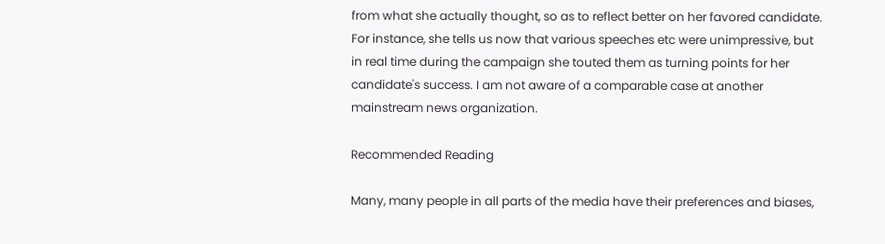from what she actually thought, so as to reflect better on her favored candidate. For instance, she tells us now that various speeches etc were unimpressive, but in real time during the campaign she touted them as turning points for her candidate's success. I am not aware of a comparable case at another mainstream news organization.

Recommended Reading

Many, many people in all parts of the media have their preferences and biases,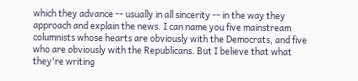which they advance -- usually in all sincerity -- in the way they approach and explain the news. I can name you five mainstream columnists whose hearts are obviously with the Democrats, and five who are obviously with the Republicans. But I believe that what they're writing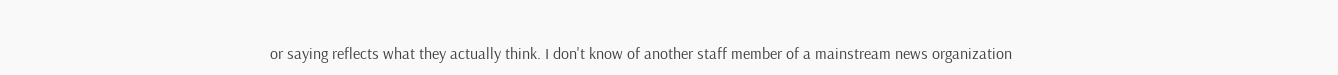or saying reflects what they actually think. I don't know of another staff member of a mainstream news organization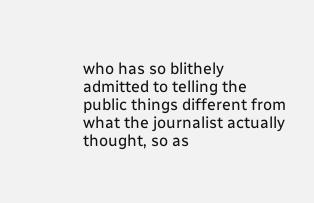who has so blithely admitted to telling the public things different from what the journalist actually thought, so as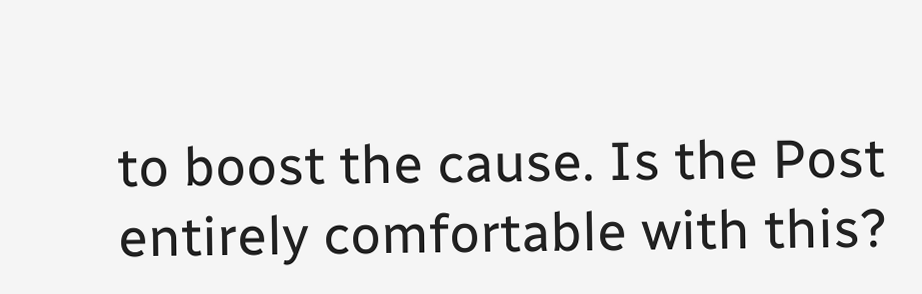to boost the cause. Is the Post entirely comfortable with this?